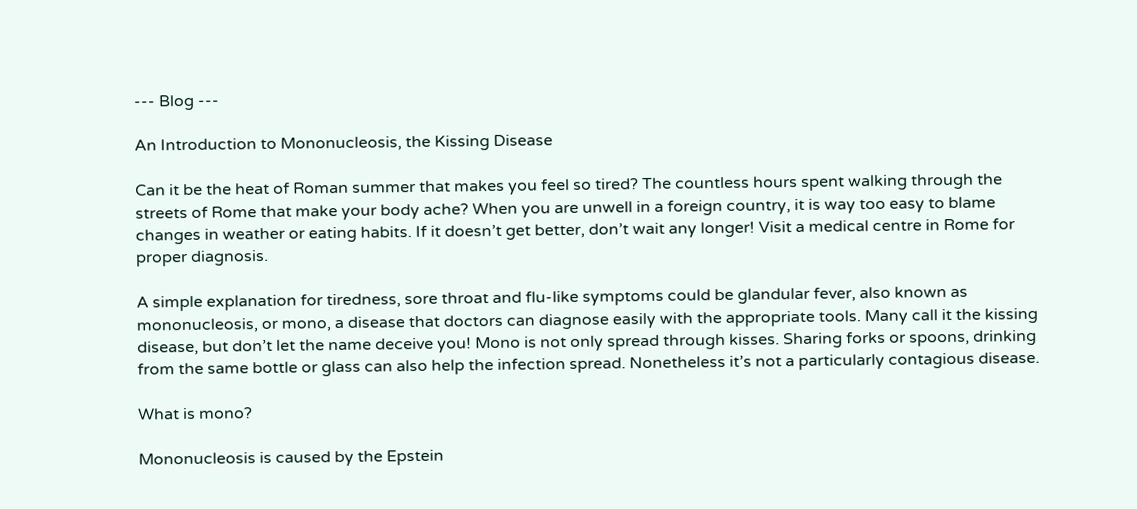--- Blog ---

An Introduction to Mononucleosis, the Kissing Disease

Can it be the heat of Roman summer that makes you feel so tired? The countless hours spent walking through the streets of Rome that make your body ache? When you are unwell in a foreign country, it is way too easy to blame changes in weather or eating habits. If it doesn’t get better, don’t wait any longer! Visit a medical centre in Rome for proper diagnosis.

A simple explanation for tiredness, sore throat and flu-like symptoms could be glandular fever, also known as mononucleosis, or mono, a disease that doctors can diagnose easily with the appropriate tools. Many call it the kissing disease, but don’t let the name deceive you! Mono is not only spread through kisses. Sharing forks or spoons, drinking from the same bottle or glass can also help the infection spread. Nonetheless it’s not a particularly contagious disease.

What is mono?

Mononucleosis is caused by the Epstein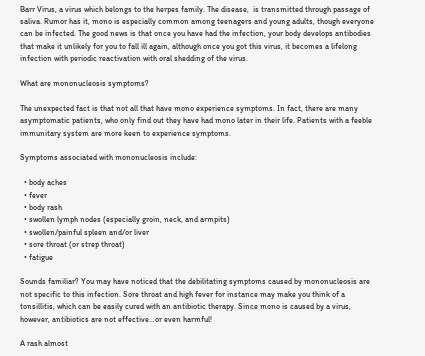Barr Virus, a virus which belongs to the herpes family. The disease,  is transmitted through passage of saliva. Rumor has it, mono is especially common among teenagers and young adults, though everyone can be infected. The good news is that once you have had the infection, your body develops antibodies that make it unlikely for you to fall ill again, although once you got this virus, it becomes a lifelong infection with periodic reactivation with oral shedding of the virus.

What are mononucleosis symptoms?

The unexpected fact is that not all that have mono experience symptoms. In fact, there are many asymptomatic patients, who only find out they have had mono later in their life. Patients with a feeble immunitary system are more keen to experience symptoms.

Symptoms associated with mononucleosis include:

  • body aches
  • fever
  • body rash
  • swollen lymph nodes (especially groin, neck, and armpits)
  • swollen/painful spleen and/or liver
  • sore throat (or strep throat)
  • fatigue

Sounds familiar? You may have noticed that the debilitating symptoms caused by mononucleosis are not specific to this infection. Sore throat and high fever for instance may make you think of a tonsillitis, which can be easily cured with an antibiotic therapy. Since mono is caused by a virus, however, antibiotics are not effective…or even harmful!

A rash almost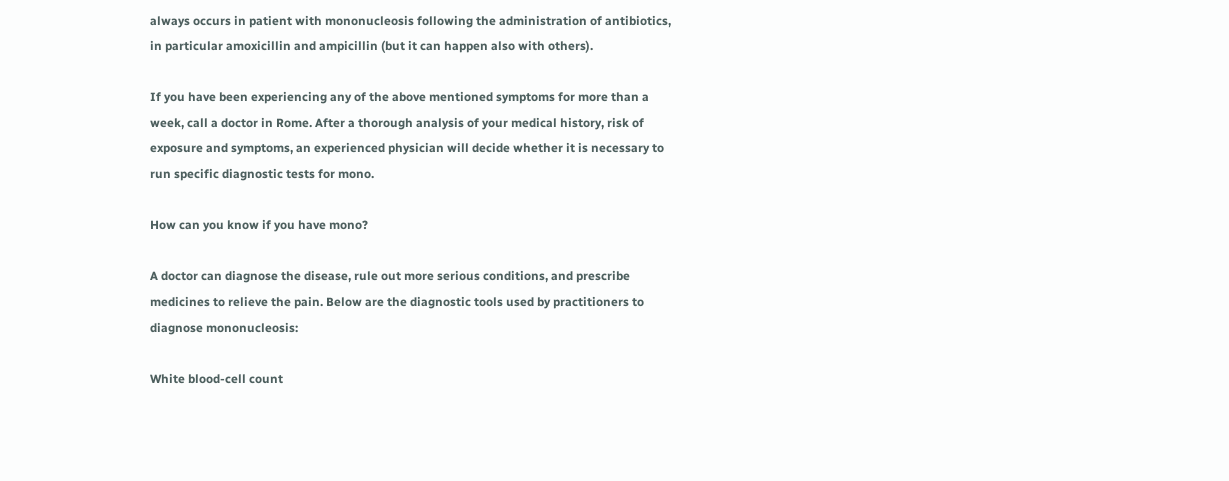always occurs in patient with mononucleosis following the administration of antibiotics, in particular amoxicillin and ampicillin (but it can happen also with others).

If you have been experiencing any of the above mentioned symptoms for more than a week, call a doctor in Rome. After a thorough analysis of your medical history, risk of exposure and symptoms, an experienced physician will decide whether it is necessary to run specific diagnostic tests for mono.

How can you know if you have mono?

A doctor can diagnose the disease, rule out more serious conditions, and prescribe medicines to relieve the pain. Below are the diagnostic tools used by practitioners to diagnose mononucleosis:

White blood-cell count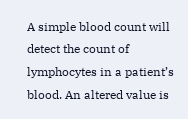A simple blood count will detect the count of lymphocytes in a patient’s blood. An altered value is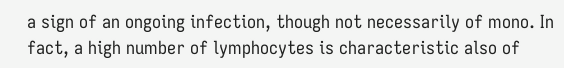a sign of an ongoing infection, though not necessarily of mono. In fact, a high number of lymphocytes is characteristic also of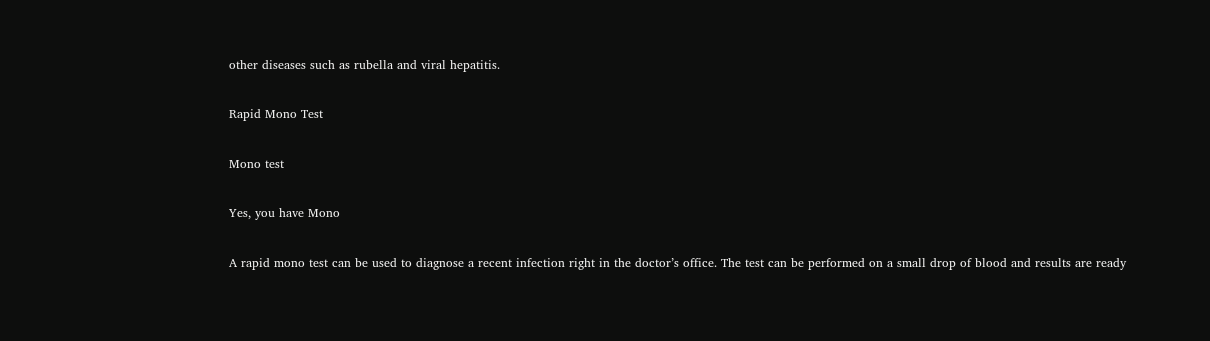other diseases such as rubella and viral hepatitis.

Rapid Mono Test

Mono test

Yes, you have Mono

A rapid mono test can be used to diagnose a recent infection right in the doctor’s office. The test can be performed on a small drop of blood and results are ready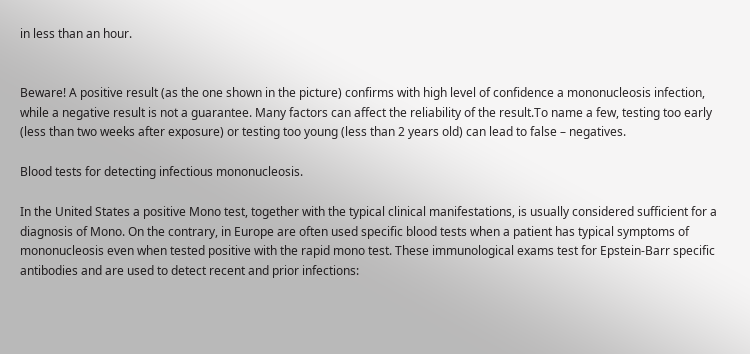in less than an hour.


Beware! A positive result (as the one shown in the picture) confirms with high level of confidence a mononucleosis infection, while a negative result is not a guarantee. Many factors can affect the reliability of the result.To name a few, testing too early (less than two weeks after exposure) or testing too young (less than 2 years old) can lead to false – negatives.

Blood tests for detecting infectious mononucleosis.

In the United States a positive Mono test, together with the typical clinical manifestations, is usually considered sufficient for a diagnosis of Mono. On the contrary, in Europe are often used specific blood tests when a patient has typical symptoms of mononucleosis even when tested positive with the rapid mono test. These immunological exams test for Epstein-Barr specific antibodies and are used to detect recent and prior infections: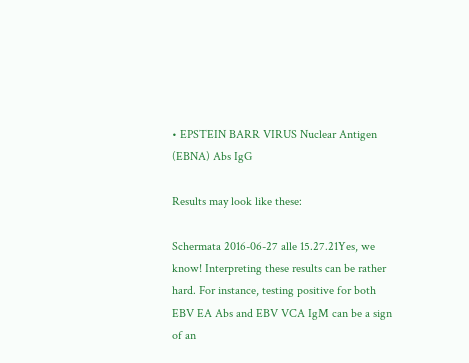• EPSTEIN BARR VIRUS Nuclear Antigen (EBNA) Abs IgG

Results may look like these:

Schermata 2016-06-27 alle 15.27.21Yes, we know! Interpreting these results can be rather hard. For instance, testing positive for both EBV EA Abs and EBV VCA IgM can be a sign of an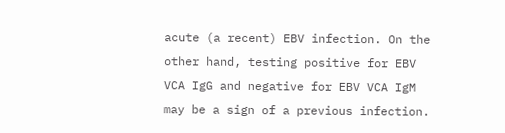acute (a recent) EBV infection. On the other hand, testing positive for EBV VCA IgG and negative for EBV VCA IgM may be a sign of a previous infection.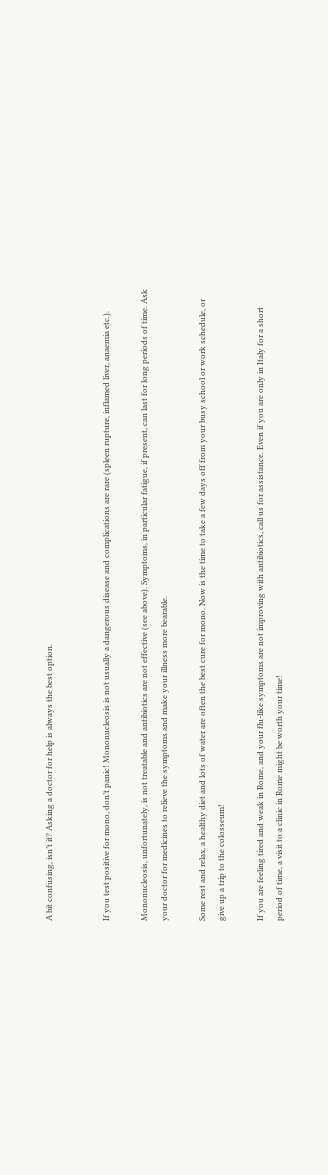A bit confusing, isn’t it? Asking a doctor for help is always the best option.


If you test positive for mono, don’t panic! Mononucleosis is not usually a dangerous disease and complications are rare (spleen rupture, inflamed liver, anaemia etc.).

Mononucleosis, unfortunately, is not treatable and antibiotics are not effective (see above). Symptoms, in particular fatigue, if present, can last for long periods of time. Ask your doctor for medicines to relieve the symptoms and make your illness more bearable.

Some rest and relax, a healthy diet and lots of water are often the best cure for mono. Now is the time to take a few days off from your busy school or work schedule, or give up a trip to the colosseum!

If you are feeling tired and weak in Rome, and your flu-like symptoms are not improving with antibiotics, call us for assistance. Even if you are only in Italy for a short period of time, a visit to a clinic in Rome might be worth your time!